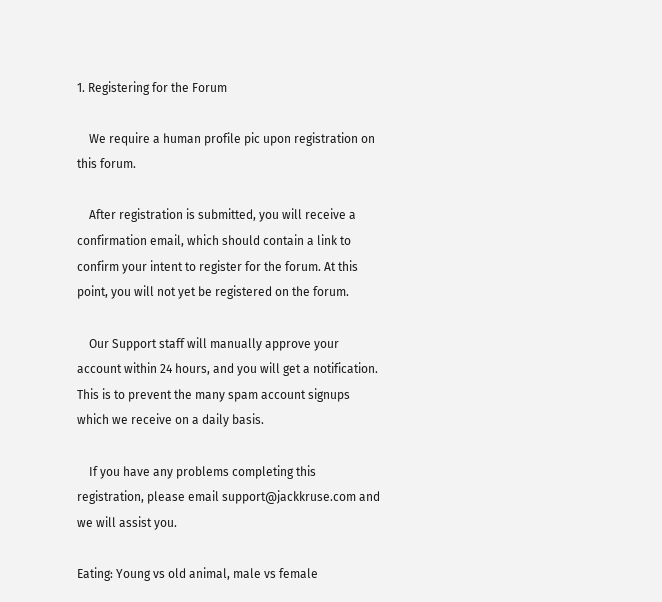1. Registering for the Forum

    We require a human profile pic upon registration on this forum.

    After registration is submitted, you will receive a confirmation email, which should contain a link to confirm your intent to register for the forum. At this point, you will not yet be registered on the forum.

    Our Support staff will manually approve your account within 24 hours, and you will get a notification. This is to prevent the many spam account signups which we receive on a daily basis.

    If you have any problems completing this registration, please email support@jackkruse.com and we will assist you.

Eating: Young vs old animal, male vs female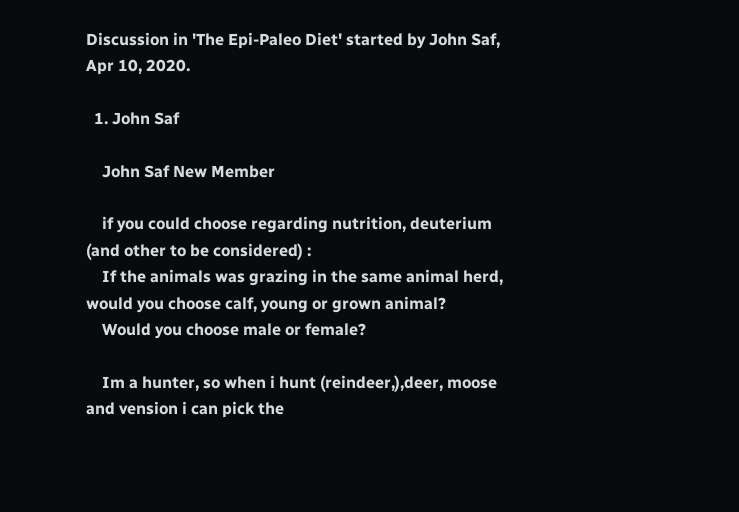Discussion in 'The Epi-Paleo Diet' started by John Saf, Apr 10, 2020.

  1. John Saf

    John Saf New Member

    if you could choose regarding nutrition, deuterium (and other to be considered) :
    If the animals was grazing in the same animal herd, would you choose calf, young or grown animal?
    Would you choose male or female?

    Im a hunter, so when i hunt (reindeer,),deer, moose and vension i can pick the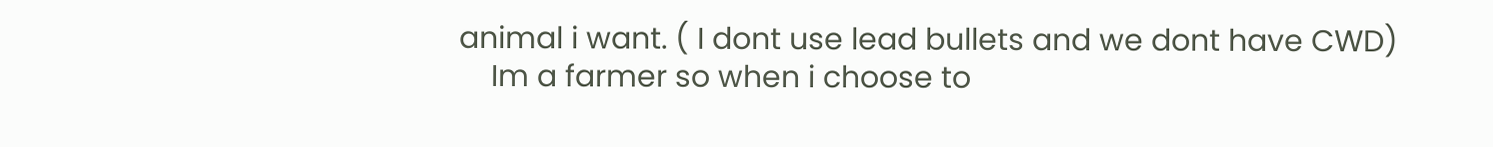animal i want. ( I dont use lead bullets and we dont have CWD)
    Im a farmer so when i choose to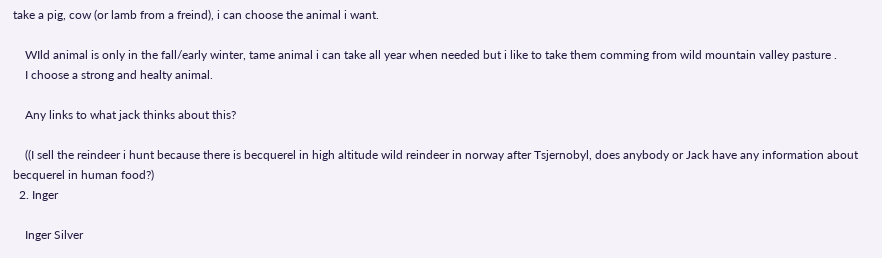take a pig, cow (or lamb from a freind), i can choose the animal i want.

    WIld animal is only in the fall/early winter, tame animal i can take all year when needed but i like to take them comming from wild mountain valley pasture .
    I choose a strong and healty animal.

    Any links to what jack thinks about this?

    ((I sell the reindeer i hunt because there is becquerel in high altitude wild reindeer in norway after Tsjernobyl, does anybody or Jack have any information about becquerel in human food?)
  2. Inger

    Inger Silver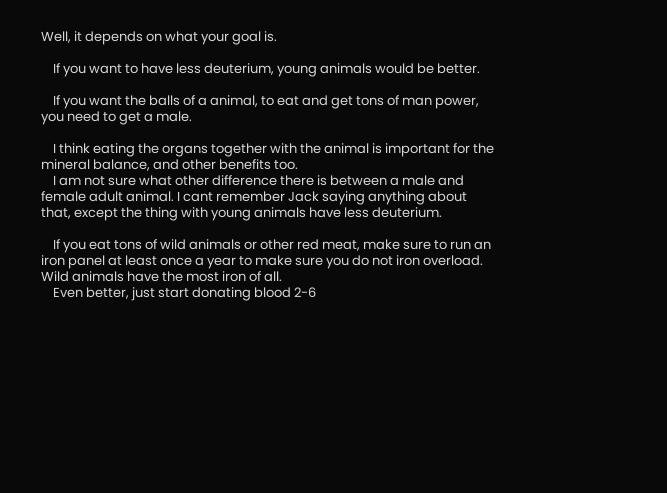Well, it depends on what your goal is.

    If you want to have less deuterium, young animals would be better.

    If you want the balls of a animal, to eat and get tons of man power, you need to get a male.

    I think eating the organs together with the animal is important for the mineral balance, and other benefits too.
    I am not sure what other difference there is between a male and female adult animal. I cant remember Jack saying anything about that, except the thing with young animals have less deuterium.

    If you eat tons of wild animals or other red meat, make sure to run an iron panel at least once a year to make sure you do not iron overload. Wild animals have the most iron of all.
    Even better, just start donating blood 2-6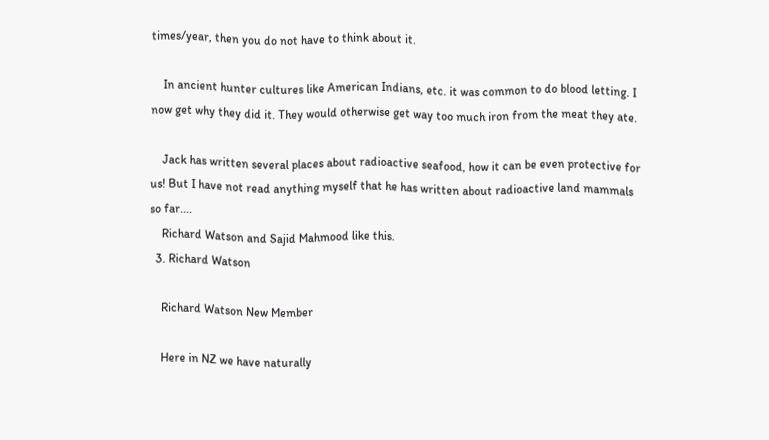times/year, then you do not have to think about it.

    In ancient hunter cultures like American Indians, etc. it was common to do blood letting. I now get why they did it. They would otherwise get way too much iron from the meat they ate.

    Jack has written several places about radioactive seafood, how it can be even protective for us! But I have not read anything myself that he has written about radioactive land mammals so far....
    Richard Watson and Sajid Mahmood like this.
  3. Richard Watson

    Richard Watson New Member

    Here in NZ we have naturally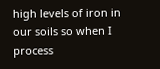high levels of iron in our soils so when I process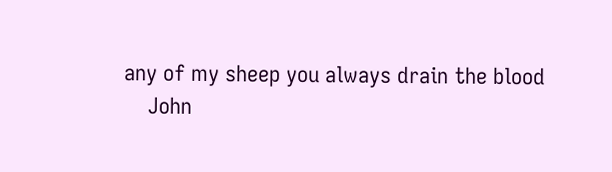any of my sheep you always drain the blood
    John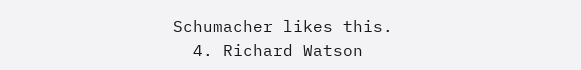Schumacher likes this.
  4. Richard Watson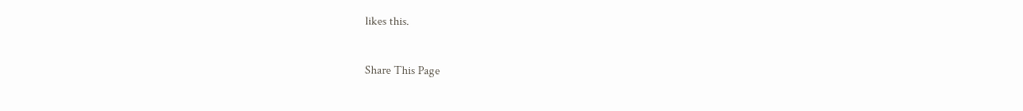likes this.

Share This Page